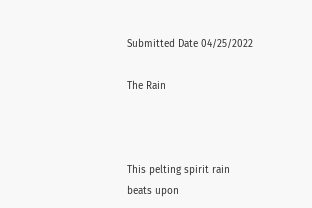Submitted Date 04/25/2022

The Rain



This pelting spirit rain beats upon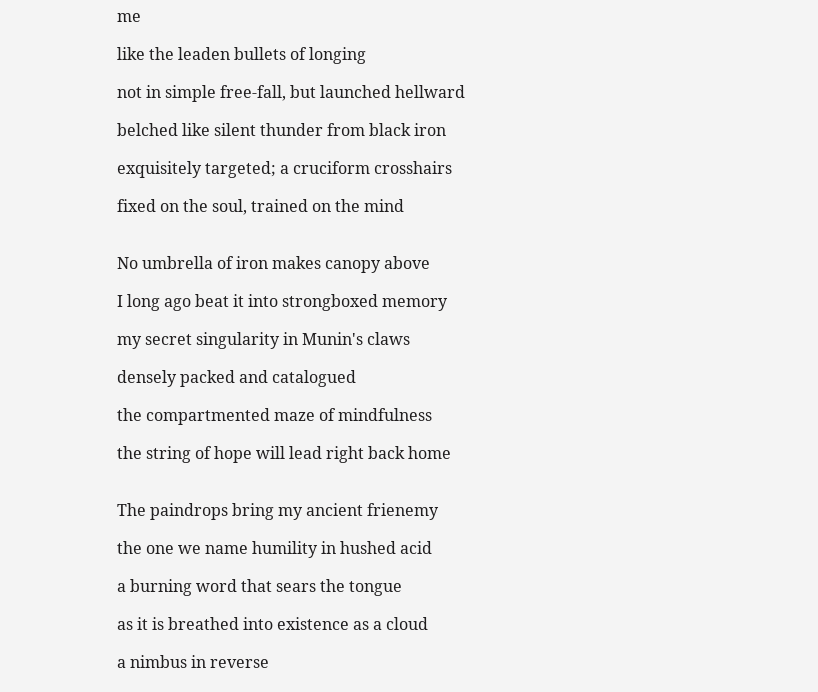me

like the leaden bullets of longing

not in simple free-fall, but launched hellward

belched like silent thunder from black iron

exquisitely targeted; a cruciform crosshairs

fixed on the soul, trained on the mind


No umbrella of iron makes canopy above

I long ago beat it into strongboxed memory

my secret singularity in Munin's claws

densely packed and catalogued

the compartmented maze of mindfulness

the string of hope will lead right back home


The paindrops bring my ancient frienemy

the one we name humility in hushed acid

a burning word that sears the tongue

as it is breathed into existence as a cloud

a nimbus in reverse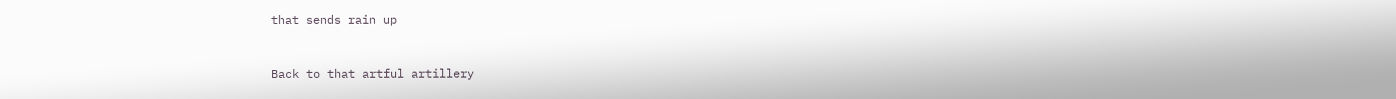that sends rain up


Back to that artful artillery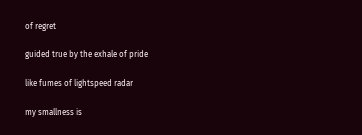of regret

guided true by the exhale of pride

like fumes of lightspeed radar

my smallness is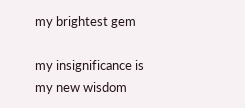my brightest gem

my insignificance is my new wisdom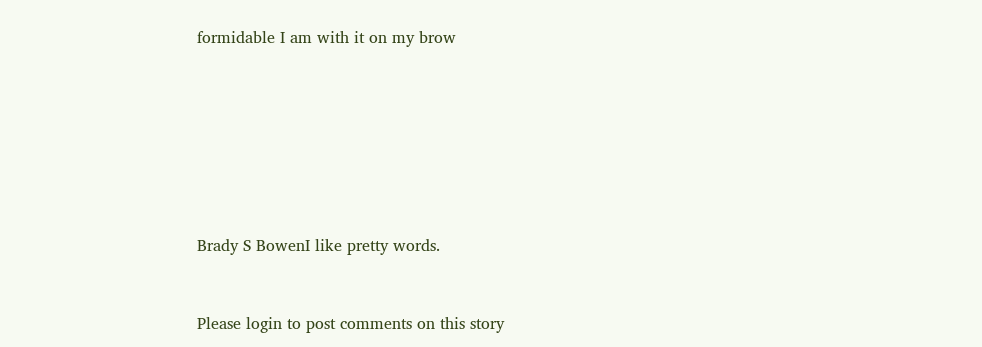formidable I am with it on my brow







Brady S BowenI like pretty words.


Please login to post comments on this story